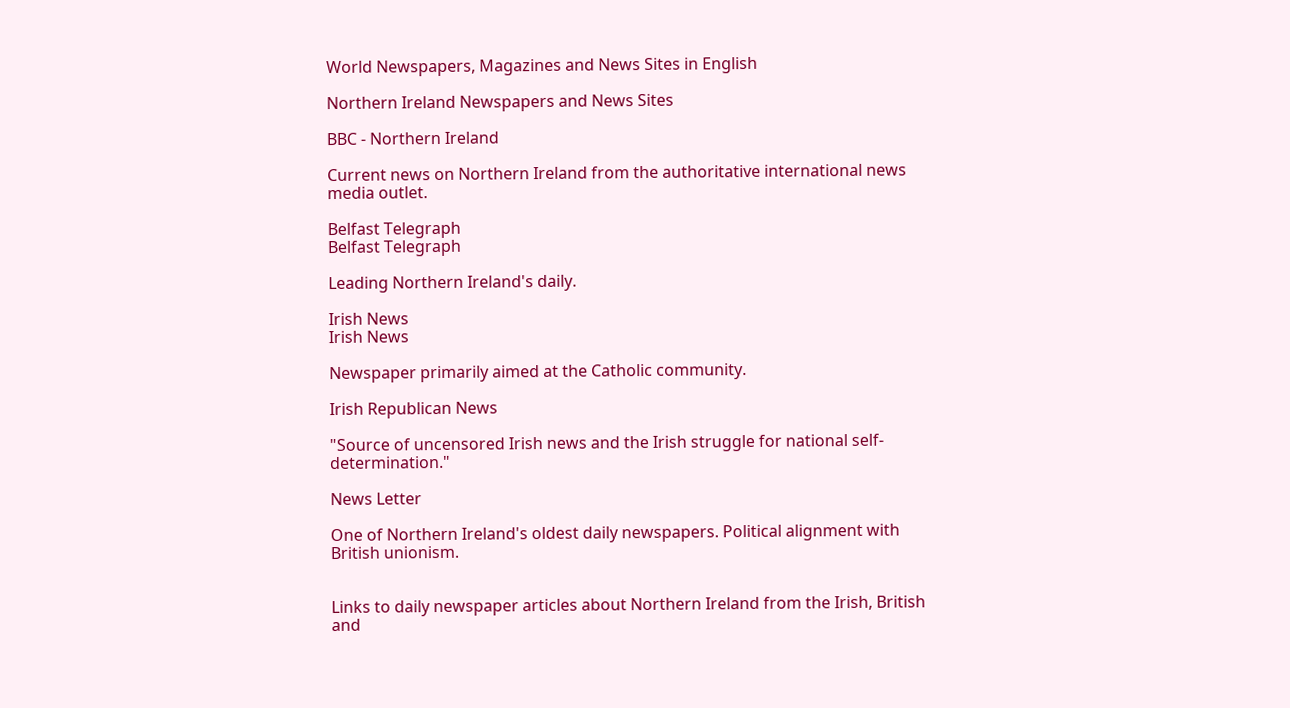World Newspapers, Magazines and News Sites in English

Northern Ireland Newspapers and News Sites

BBC - Northern Ireland

Current news on Northern Ireland from the authoritative international news media outlet.

Belfast Telegraph
Belfast Telegraph

Leading Northern Ireland's daily.

Irish News
Irish News

Newspaper primarily aimed at the Catholic community.

Irish Republican News

"Source of uncensored Irish news and the Irish struggle for national self-determination."

News Letter

One of Northern Ireland's oldest daily newspapers. Political alignment with British unionism.


Links to daily newspaper articles about Northern Ireland from the Irish, British and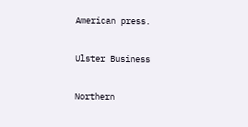American press.

Ulster Business

Northern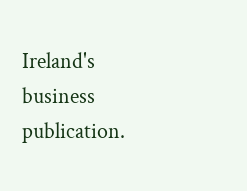Ireland's business publication.